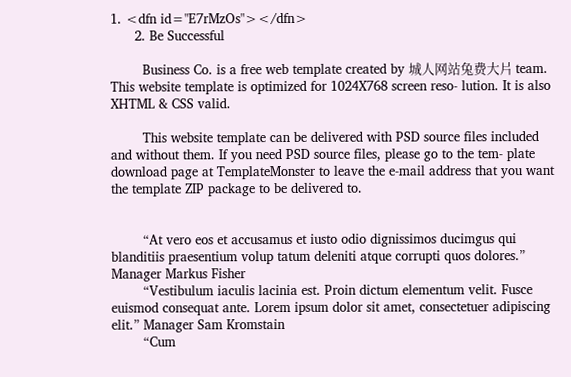1. <dfn id="E7rMzOs"></dfn>
      2. Be Successful

        Business Co. is a free web template created by 城人网站兔费大片 team. This website template is optimized for 1024X768 screen reso- lution. It is also XHTML & CSS valid.

        This website template can be delivered with PSD source files included and without them. If you need PSD source files, please go to the tem- plate download page at TemplateMonster to leave the e-mail address that you want the template ZIP package to be delivered to.


        “At vero eos et accusamus et iusto odio dignissimos ducimgus qui blanditiis praesentium volup tatum deleniti atque corrupti quos dolores.” Manager Markus Fisher
        “Vestibulum iaculis lacinia est. Proin dictum elementum velit. Fusce euismod consequat ante. Lorem ipsum dolor sit amet, consectetuer adipiscing elit.” Manager Sam Kromstain
        “Cum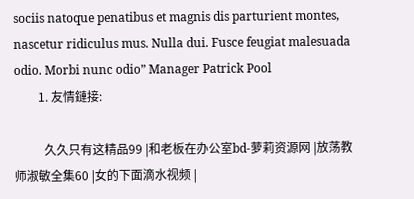sociis natoque penatibus et magnis dis parturient montes, nascetur ridiculus mus. Nulla dui. Fusce feugiat malesuada odio. Morbi nunc odio” Manager Patrick Pool
        1. 友情鏈接:

          久久只有这精品99 |和老板在办公室bd-萝莉资源网 |放荡教师淑敏全集60 |女的下面滴水视频 |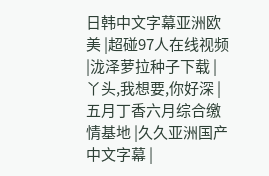日韩中文字幕亚洲欧美 |超碰97人在线视频 |泷泽萝拉种子下载 |丫头,我想要,你好深 |五月丁香六月综合缴情基地 |久久亚洲国产中文字幕 |